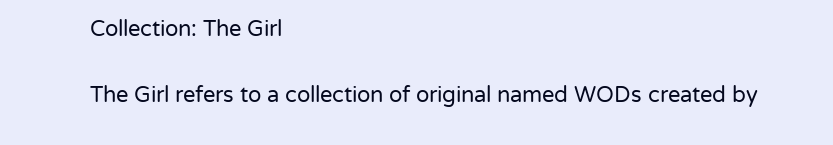Collection: The Girl

The Girl refers to a collection of original named WODs created by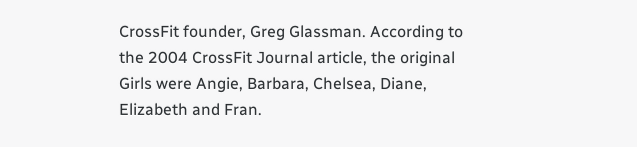CrossFit founder, Greg Glassman. According to the 2004 CrossFit Journal article, the original Girls were Angie, Barbara, Chelsea, Diane, Elizabeth and Fran.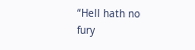“Hell hath no fury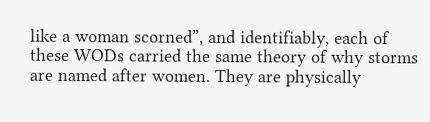like a woman scorned”, and identifiably, each of these WODs carried the same theory of why storms are named after women. They are physically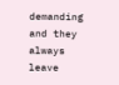demanding and they always leave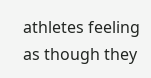athletes feeling as though they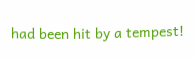had been hit by a tempest!